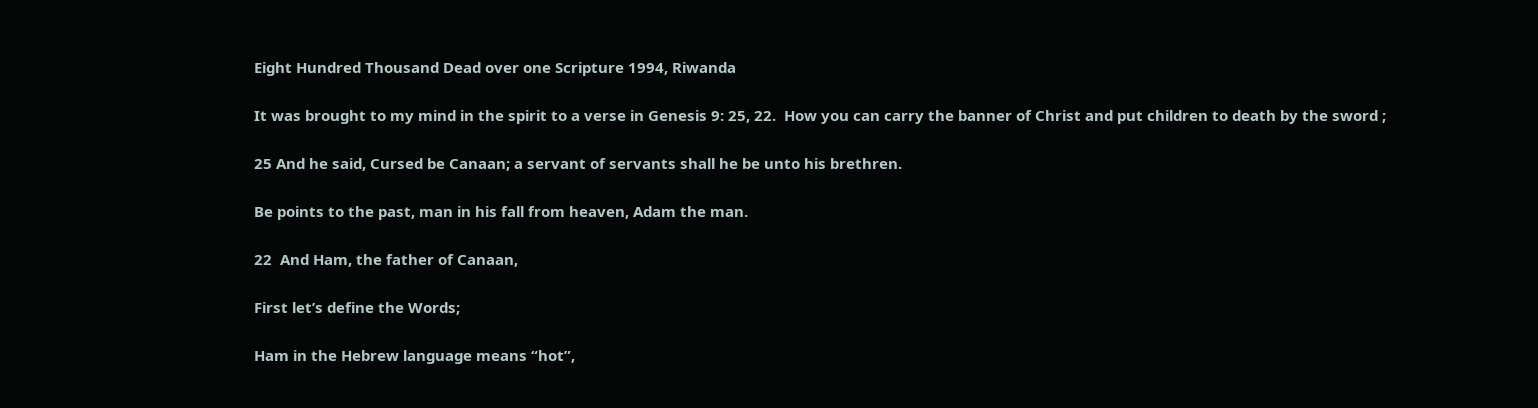Eight Hundred Thousand Dead over one Scripture 1994, Riwanda

It was brought to my mind in the spirit to a verse in Genesis 9: 25, 22.  How you can carry the banner of Christ and put children to death by the sword ;

25 And he said, Cursed be Canaan; a servant of servants shall he be unto his brethren.

Be points to the past, man in his fall from heaven, Adam the man.

22  And Ham, the father of Canaan,

First let’s define the Words;

Ham in the Hebrew language means “hot”,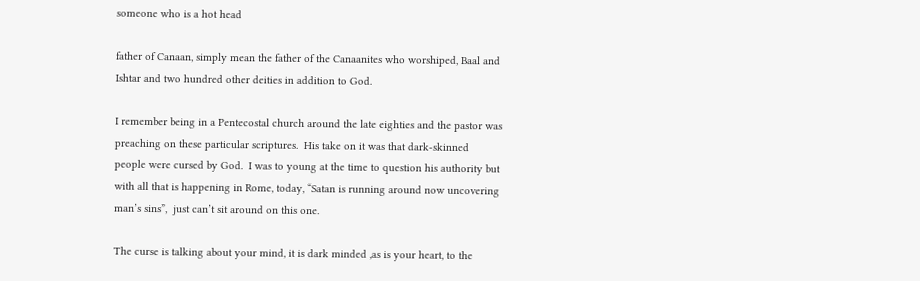someone who is a hot head

father of Canaan, simply mean the father of the Canaanites who worshiped, Baal and Ishtar and two hundred other deities in addition to God.

I remember being in a Pentecostal church around the late eighties and the pastor was preaching on these particular scriptures.  His take on it was that dark-skinned people were cursed by God.  I was to young at the time to question his authority but with all that is happening in Rome, today, “Satan is running around now uncovering man’s sins”,  just can’t sit around on this one.

The curse is talking about your mind, it is dark minded ,as is your heart, to the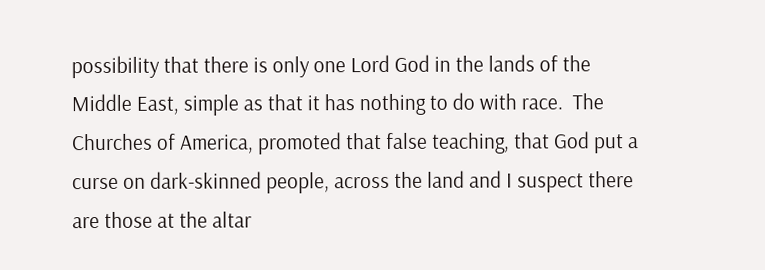possibility that there is only one Lord God in the lands of the Middle East, simple as that it has nothing to do with race.  The Churches of America, promoted that false teaching, that God put a curse on dark-skinned people, across the land and I suspect there are those at the altar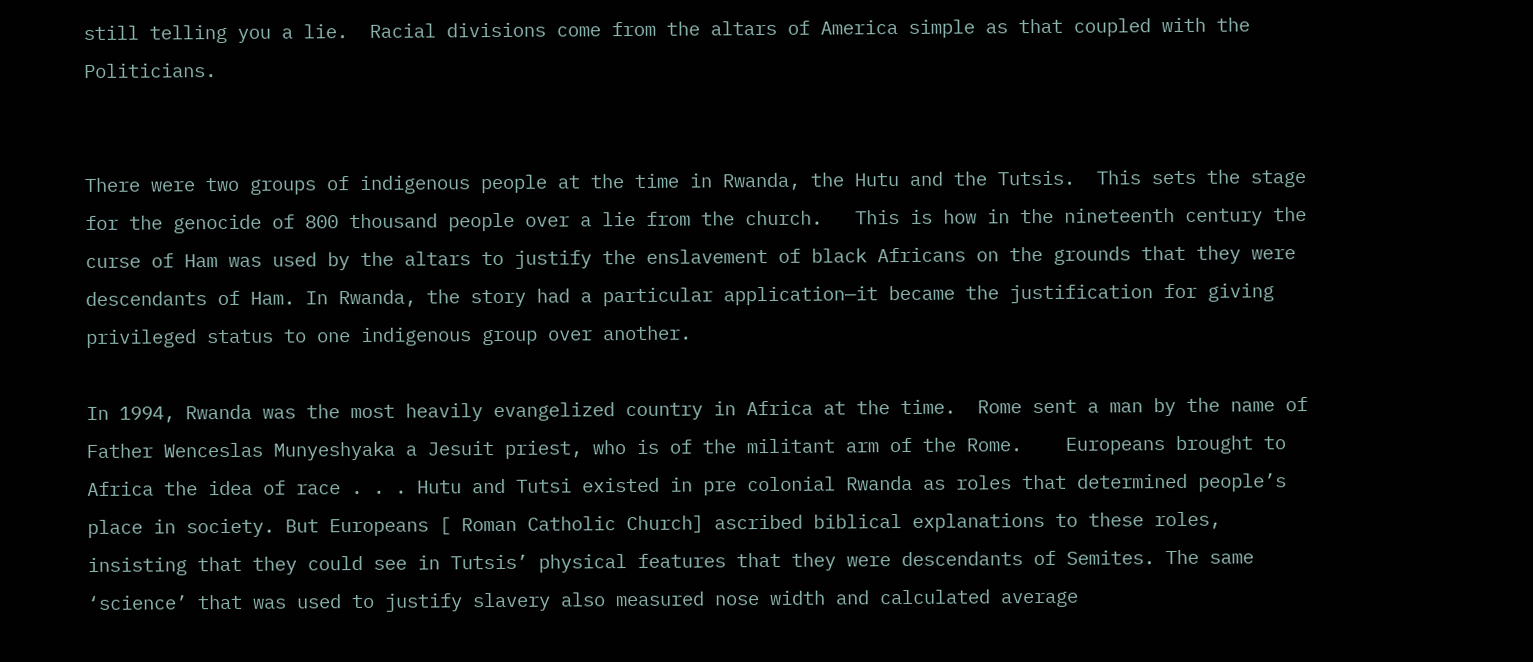still telling you a lie.  Racial divisions come from the altars of America simple as that coupled with the Politicians.


There were two groups of indigenous people at the time in Rwanda, the Hutu and the Tutsis.  This sets the stage for the genocide of 800 thousand people over a lie from the church.   This is how in the nineteenth century the curse of Ham was used by the altars to justify the enslavement of black Africans on the grounds that they were descendants of Ham. In Rwanda, the story had a particular application—it became the justification for giving privileged status to one indigenous group over another.

In 1994, Rwanda was the most heavily evangelized country in Africa at the time.  Rome sent a man by the name of Father Wenceslas Munyeshyaka a Jesuit priest, who is of the militant arm of the Rome.    Europeans brought to Africa the idea of race . . . Hutu and Tutsi existed in pre colonial Rwanda as roles that determined people’s place in society. But Europeans [ Roman Catholic Church] ascribed biblical explanations to these roles, insisting that they could see in Tutsis’ physical features that they were descendants of Semites. The same ‘science’ that was used to justify slavery also measured nose width and calculated average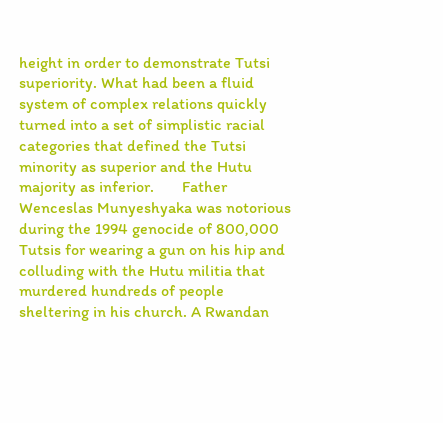height in order to demonstrate Tutsi superiority. What had been a fluid system of complex relations quickly turned into a set of simplistic racial categories that defined the Tutsi minority as superior and the Hutu majority as inferior.       Father Wenceslas Munyeshyaka was notorious during the 1994 genocide of 800,000 Tutsis for wearing a gun on his hip and colluding with the Hutu militia that murdered hundreds of people sheltering in his church. A Rwandan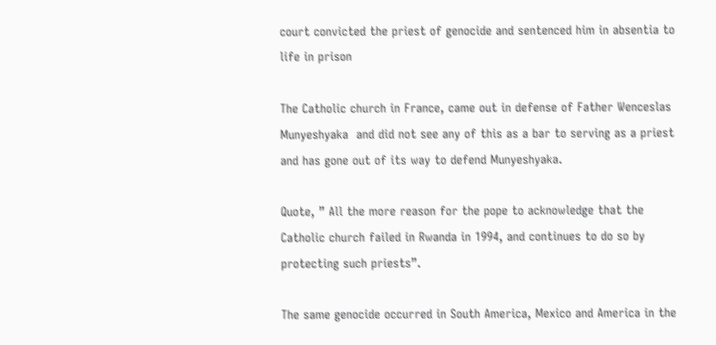court convicted the priest of genocide and sentenced him in absentia to life in prison

The Catholic church in France, came out in defense of Father Wenceslas Munyeshyaka  and did not see any of this as a bar to serving as a priest and has gone out of its way to defend Munyeshyaka.

Quote, ” All the more reason for the pope to acknowledge that the Catholic church failed in Rwanda in 1994, and continues to do so by protecting such priests”.

The same genocide occurred in South America, Mexico and America in the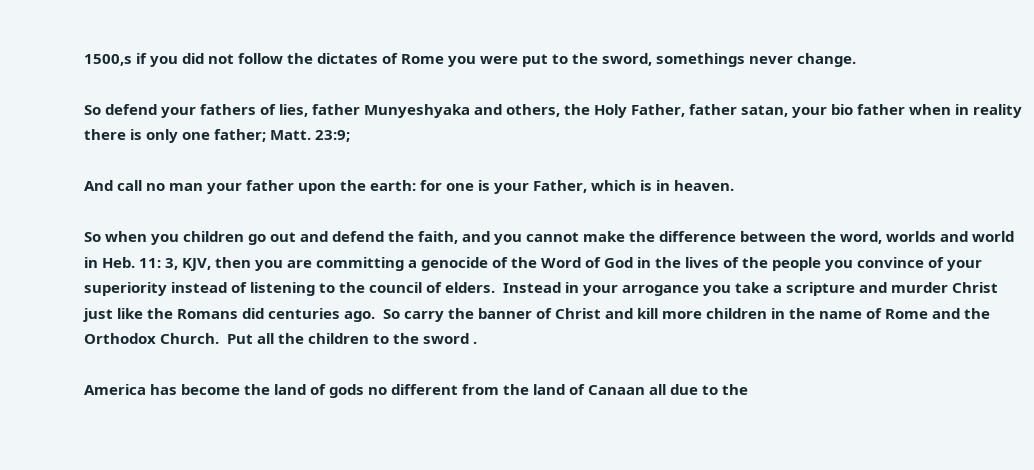1500,s if you did not follow the dictates of Rome you were put to the sword, somethings never change.

So defend your fathers of lies, father Munyeshyaka and others, the Holy Father, father satan, your bio father when in reality there is only one father; Matt. 23:9;

And call no man your father upon the earth: for one is your Father, which is in heaven.

So when you children go out and defend the faith, and you cannot make the difference between the word, worlds and world in Heb. 11: 3, KJV, then you are committing a genocide of the Word of God in the lives of the people you convince of your superiority instead of listening to the council of elders.  Instead in your arrogance you take a scripture and murder Christ just like the Romans did centuries ago.  So carry the banner of Christ and kill more children in the name of Rome and the Orthodox Church.  Put all the children to the sword .

America has become the land of gods no different from the land of Canaan all due to the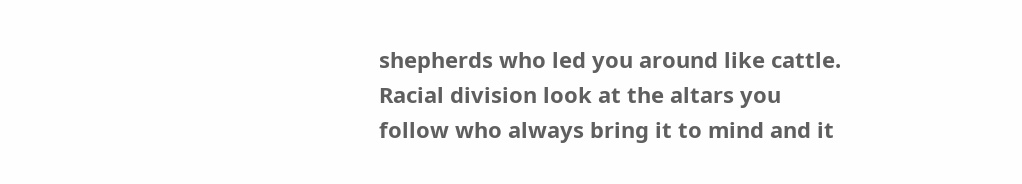shepherds who led you around like cattle.  Racial division look at the altars you follow who always bring it to mind and it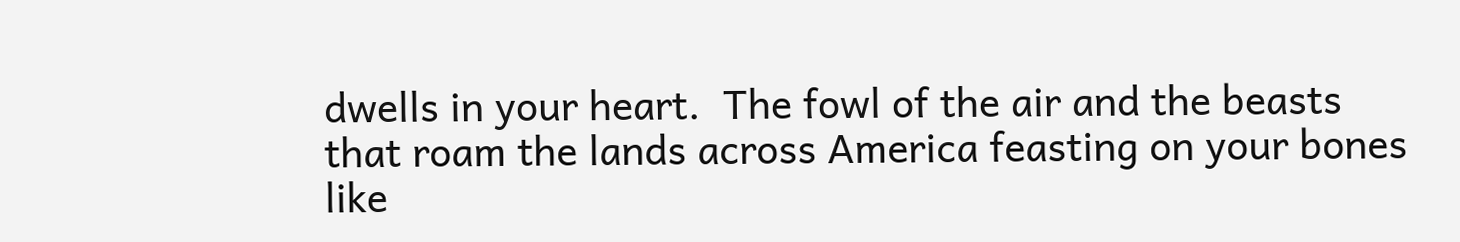dwells in your heart.  The fowl of the air and the beasts that roam the lands across America feasting on your bones like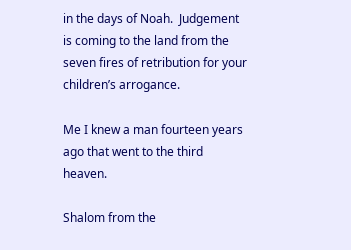in the days of Noah.  Judgement is coming to the land from the seven fires of retribution for your children’s arrogance.

Me I knew a man fourteen years ago that went to the third heaven.

Shalom from the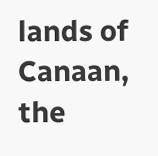lands of Canaan, the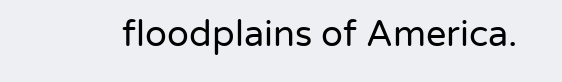floodplains of America.